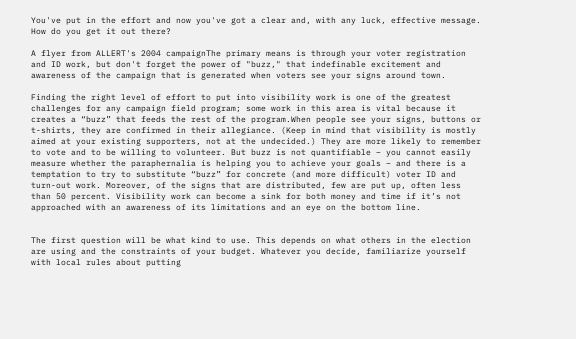You've put in the effort and now you've got a clear and, with any luck, effective message. How do you get it out there?

A flyer from ALLERT's 2004 campaignThe primary means is through your voter registration and ID work, but don't forget the power of "buzz," that indefinable excitement and awareness of the campaign that is generated when voters see your signs around town.

Finding the right level of effort to put into visibility work is one of the greatest challenges for any campaign field program; some work in this area is vital because it creates a “buzz” that feeds the rest of the program.When people see your signs, buttons or t-shirts, they are confirmed in their allegiance. (Keep in mind that visibility is mostly aimed at your existing supporters, not at the undecided.) They are more likely to remember to vote and to be willing to volunteer. But buzz is not quantifiable – you cannot easily measure whether the paraphernalia is helping you to achieve your goals – and there is a temptation to try to substitute “buzz” for concrete (and more difficult) voter ID and turn-out work. Moreover, of the signs that are distributed, few are put up, often less than 50 percent. Visibility work can become a sink for both money and time if it’s not approached with an awareness of its limitations and an eye on the bottom line.


The first question will be what kind to use. This depends on what others in the election are using and the constraints of your budget. Whatever you decide, familiarize yourself with local rules about putting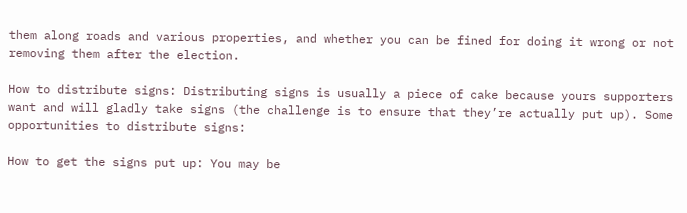them along roads and various properties, and whether you can be fined for doing it wrong or not removing them after the election.

How to distribute signs: Distributing signs is usually a piece of cake because yours supporters want and will gladly take signs (the challenge is to ensure that they’re actually put up). Some opportunities to distribute signs:

How to get the signs put up: You may be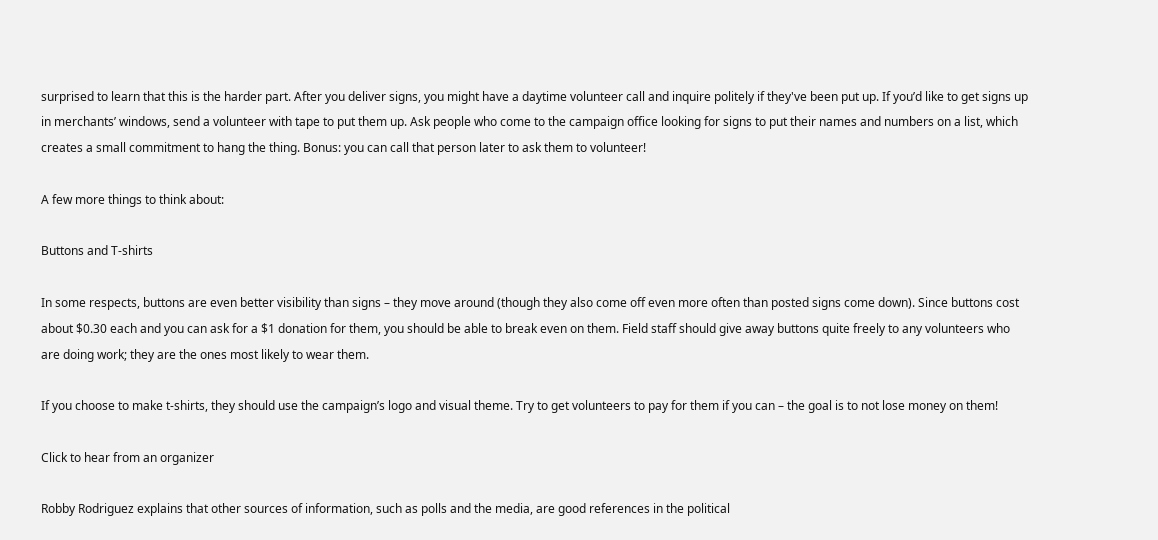surprised to learn that this is the harder part. After you deliver signs, you might have a daytime volunteer call and inquire politely if they've been put up. If you’d like to get signs up in merchants’ windows, send a volunteer with tape to put them up. Ask people who come to the campaign office looking for signs to put their names and numbers on a list, which creates a small commitment to hang the thing. Bonus: you can call that person later to ask them to volunteer!

A few more things to think about:

Buttons and T-shirts

In some respects, buttons are even better visibility than signs – they move around (though they also come off even more often than posted signs come down). Since buttons cost about $0.30 each and you can ask for a $1 donation for them, you should be able to break even on them. Field staff should give away buttons quite freely to any volunteers who are doing work; they are the ones most likely to wear them.

If you choose to make t-shirts, they should use the campaign’s logo and visual theme. Try to get volunteers to pay for them if you can – the goal is to not lose money on them!

Click to hear from an organizer

Robby Rodriguez explains that other sources of information, such as polls and the media, are good references in the political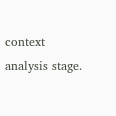context analysis stage.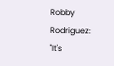Robby Rodriguez: "It's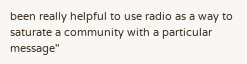been really helpful to use radio as a way to saturate a community with a particular message"